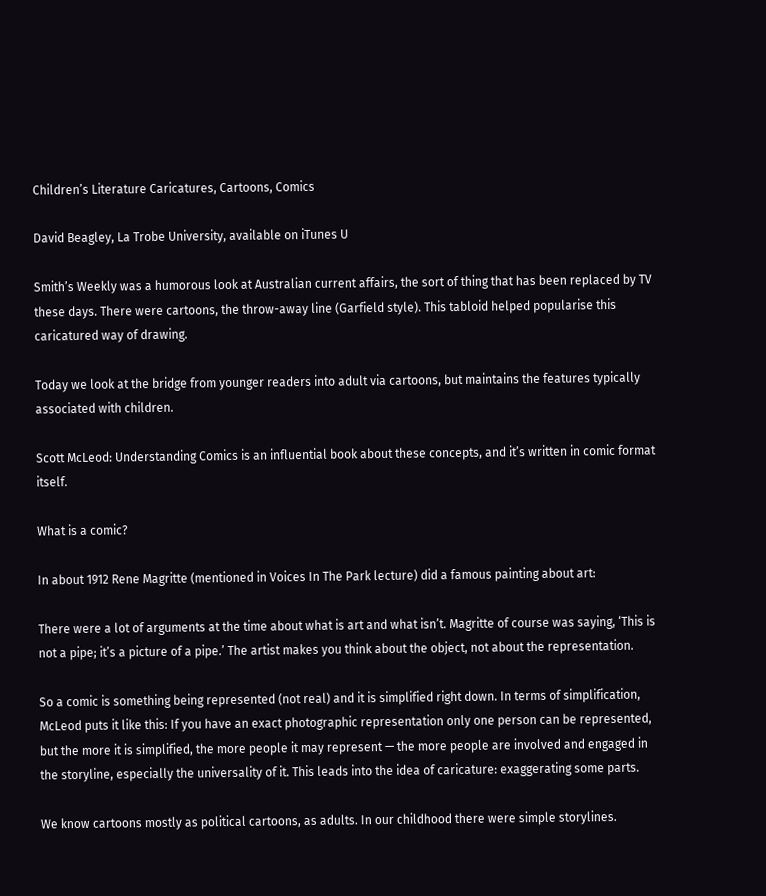Children’s Literature Caricatures, Cartoons, Comics

David Beagley, La Trobe University, available on iTunes U

Smith’s Weekly was a humorous look at Australian current affairs, the sort of thing that has been replaced by TV these days. There were cartoons, the throw-away line (Garfield style). This tabloid helped popularise this caricatured way of drawing.

Today we look at the bridge from younger readers into adult via cartoons, but maintains the features typically associated with children.

Scott McLeod: Understanding Comics is an influential book about these concepts, and it’s written in comic format itself.

What is a comic?

In about 1912 Rene Magritte (mentioned in Voices In The Park lecture) did a famous painting about art:

There were a lot of arguments at the time about what is art and what isn’t. Magritte of course was saying, ‘This is not a pipe; it’s a picture of a pipe.’ The artist makes you think about the object, not about the representation.

So a comic is something being represented (not real) and it is simplified right down. In terms of simplification, McLeod puts it like this: If you have an exact photographic representation only one person can be represented, but the more it is simplified, the more people it may represent — the more people are involved and engaged in the storyline, especially the universality of it. This leads into the idea of caricature: exaggerating some parts.

We know cartoons mostly as political cartoons, as adults. In our childhood there were simple storylines.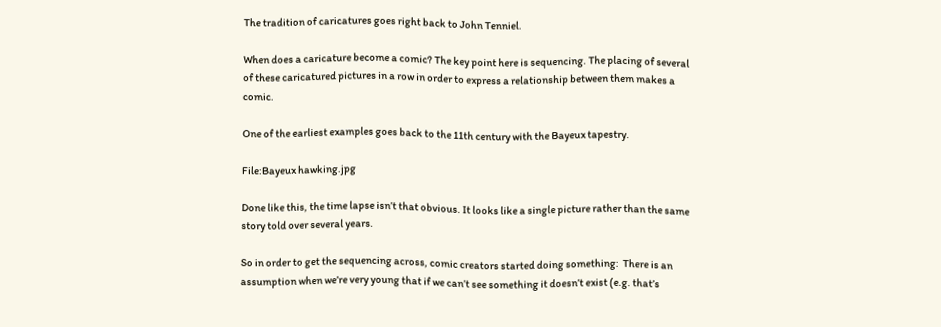The tradition of caricatures goes right back to John Tenniel.

When does a caricature become a comic? The key point here is sequencing. The placing of several of these caricatured pictures in a row in order to express a relationship between them makes a comic.

One of the earliest examples goes back to the 11th century with the Bayeux tapestry.

File:Bayeux hawking.jpg

Done like this, the time lapse isn’t that obvious. It looks like a single picture rather than the same story told over several years.

So in order to get the sequencing across, comic creators started doing something:  There is an assumption when we’re very young that if we can’t see something it doesn’t exist (e.g. that’s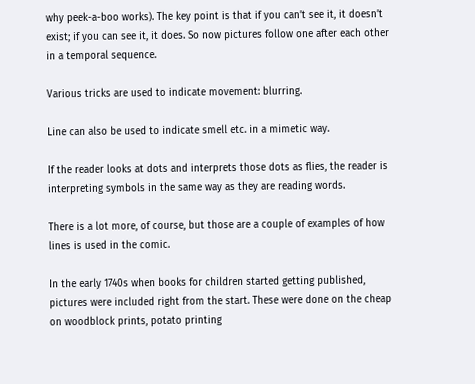why peek-a-boo works). The key point is that if you can’t see it, it doesn’t exist; if you can see it, it does. So now pictures follow one after each other in a temporal sequence.

Various tricks are used to indicate movement: blurring.

Line can also be used to indicate smell etc. in a mimetic way.

If the reader looks at dots and interprets those dots as flies, the reader is interpreting symbols in the same way as they are reading words.

There is a lot more, of course, but those are a couple of examples of how lines is used in the comic.

In the early 1740s when books for children started getting published, pictures were included right from the start. These were done on the cheap on woodblock prints, potato printing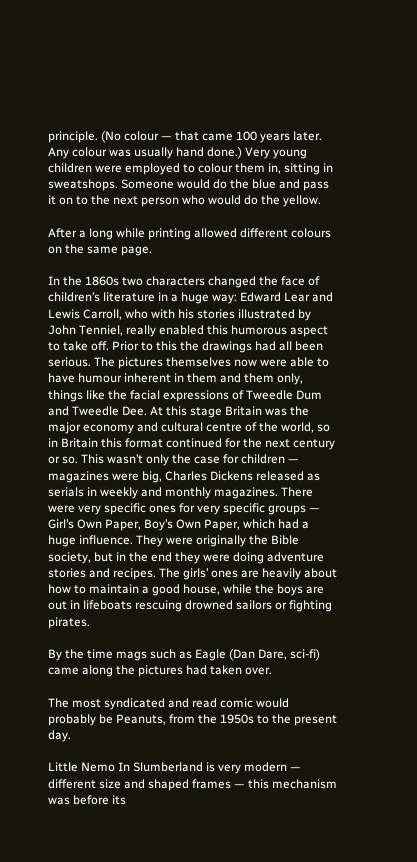principle. (No colour — that came 100 years later. Any colour was usually hand done.) Very young children were employed to colour them in, sitting in sweatshops. Someone would do the blue and pass it on to the next person who would do the yellow.

After a long while printing allowed different colours on the same page.

In the 1860s two characters changed the face of children’s literature in a huge way: Edward Lear and Lewis Carroll, who with his stories illustrated by John Tenniel, really enabled this humorous aspect to take off. Prior to this the drawings had all been serious. The pictures themselves now were able to have humour inherent in them and them only, things like the facial expressions of Tweedle Dum and Tweedle Dee. At this stage Britain was the major economy and cultural centre of the world, so in Britain this format continued for the next century or so. This wasn’t only the case for children — magazines were big, Charles Dickens released as serials in weekly and monthly magazines. There were very specific ones for very specific groups — Girl’s Own Paper, Boy’s Own Paper, which had a huge influence. They were originally the Bible society, but in the end they were doing adventure stories and recipes. The girls’ ones are heavily about how to maintain a good house, while the boys are out in lifeboats rescuing drowned sailors or fighting pirates.

By the time mags such as Eagle (Dan Dare, sci-fi) came along the pictures had taken over.

The most syndicated and read comic would probably be Peanuts, from the 1950s to the present day.

Little Nemo In Slumberland is very modern — different size and shaped frames — this mechanism was before its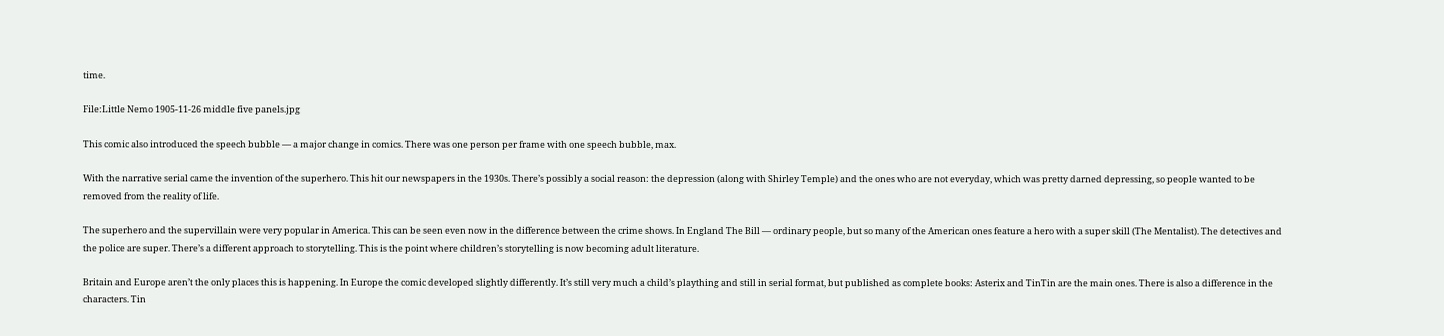time.

File:Little Nemo 1905-11-26 middle five panels.jpg

This comic also introduced the speech bubble — a major change in comics. There was one person per frame with one speech bubble, max.

With the narrative serial came the invention of the superhero. This hit our newspapers in the 1930s. There’s possibly a social reason: the depression (along with Shirley Temple) and the ones who are not everyday, which was pretty darned depressing, so people wanted to be removed from the reality of life.

The superhero and the supervillain were very popular in America. This can be seen even now in the difference between the crime shows. In England The Bill — ordinary people, but so many of the American ones feature a hero with a super skill (The Mentalist). The detectives and the police are super. There’s a different approach to storytelling. This is the point where children’s storytelling is now becoming adult literature.

Britain and Europe aren’t the only places this is happening. In Europe the comic developed slightly differently. It’s still very much a child’s plaything and still in serial format, but published as complete books: Asterix and TinTin are the main ones. There is also a difference in the characters. Tin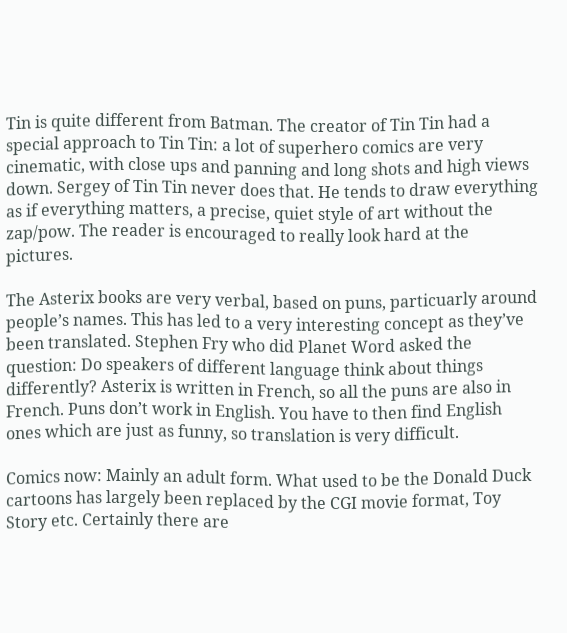Tin is quite different from Batman. The creator of Tin Tin had a special approach to Tin Tin: a lot of superhero comics are very cinematic, with close ups and panning and long shots and high views down. Sergey of Tin Tin never does that. He tends to draw everything as if everything matters, a precise, quiet style of art without the zap/pow. The reader is encouraged to really look hard at the pictures.

The Asterix books are very verbal, based on puns, particuarly around people’s names. This has led to a very interesting concept as they’ve been translated. Stephen Fry who did Planet Word asked the question: Do speakers of different language think about things differently? Asterix is written in French, so all the puns are also in French. Puns don’t work in English. You have to then find English ones which are just as funny, so translation is very difficult.

Comics now: Mainly an adult form. What used to be the Donald Duck cartoons has largely been replaced by the CGI movie format, Toy Story etc. Certainly there are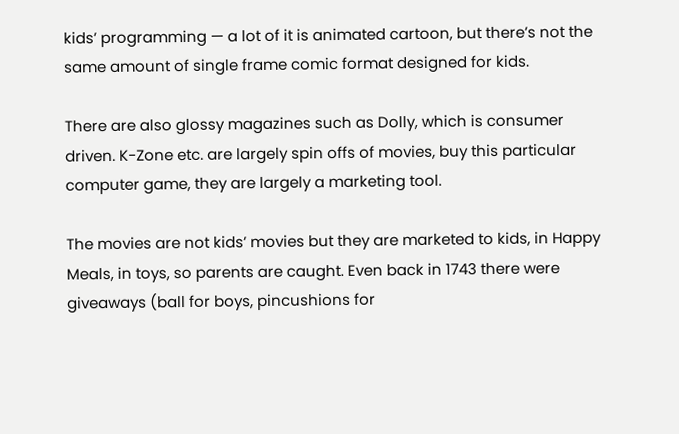kids’ programming — a lot of it is animated cartoon, but there’s not the same amount of single frame comic format designed for kids.

There are also glossy magazines such as Dolly, which is consumer driven. K-Zone etc. are largely spin offs of movies, buy this particular computer game, they are largely a marketing tool.

The movies are not kids’ movies but they are marketed to kids, in Happy Meals, in toys, so parents are caught. Even back in 1743 there were giveaways (ball for boys, pincushions for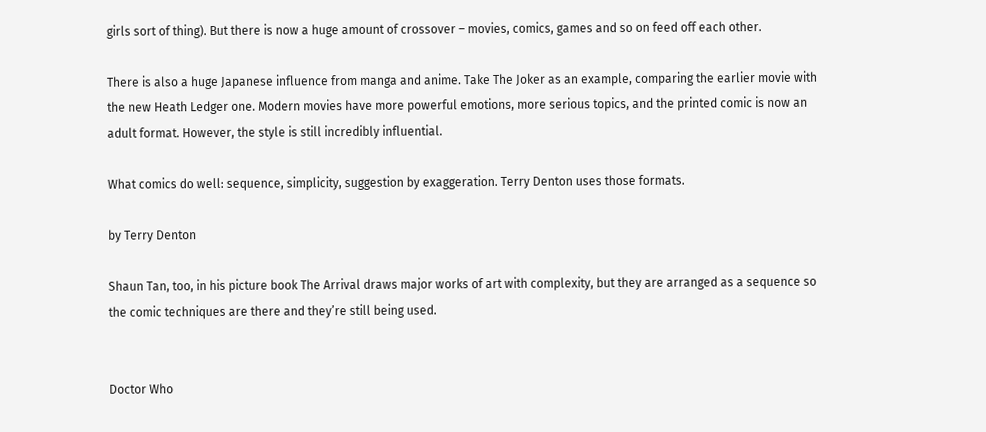girls sort of thing). But there is now a huge amount of crossover – movies, comics, games and so on feed off each other.

There is also a huge Japanese influence from manga and anime. Take The Joker as an example, comparing the earlier movie with the new Heath Ledger one. Modern movies have more powerful emotions, more serious topics, and the printed comic is now an adult format. However, the style is still incredibly influential.

What comics do well: sequence, simplicity, suggestion by exaggeration. Terry Denton uses those formats.

by Terry Denton

Shaun Tan, too, in his picture book The Arrival draws major works of art with complexity, but they are arranged as a sequence so the comic techniques are there and they’re still being used.


Doctor Who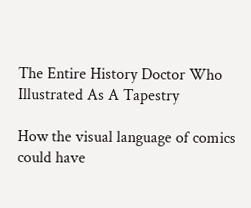The Entire History Doctor Who Illustrated As A Tapestry

How the visual language of comics could have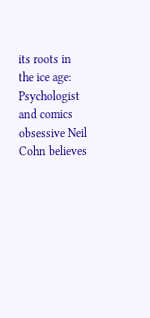its roots in the ice age: Psychologist and comics obsessive Neil Cohn believes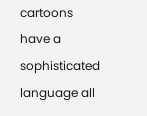cartoons have a sophisticated language all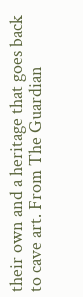their own and a heritage that goes back to cave art. From The Guardian